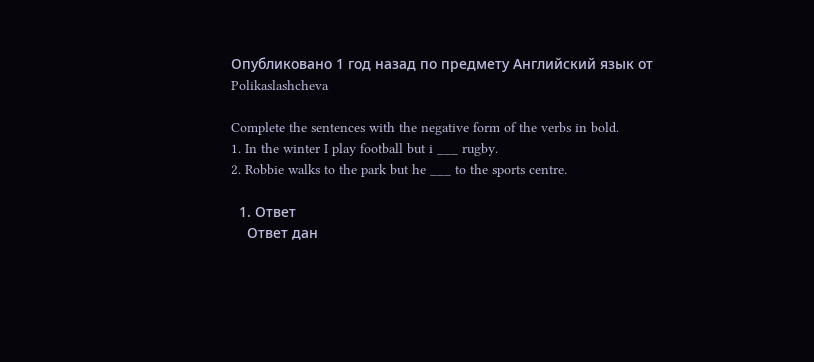Опубликовано 1 год назад по предмету Английский язык от Polikaslashcheva

Complete the sentences with the negative form of the verbs in bold.
1. In the winter I play football but i ___ rugby.
2. Robbie walks to the park but he ___ to the sports centre.

  1. Ответ
    Ответ дан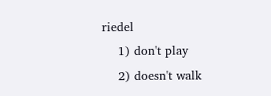riedel
    1) don't play
    2) doesn't walk